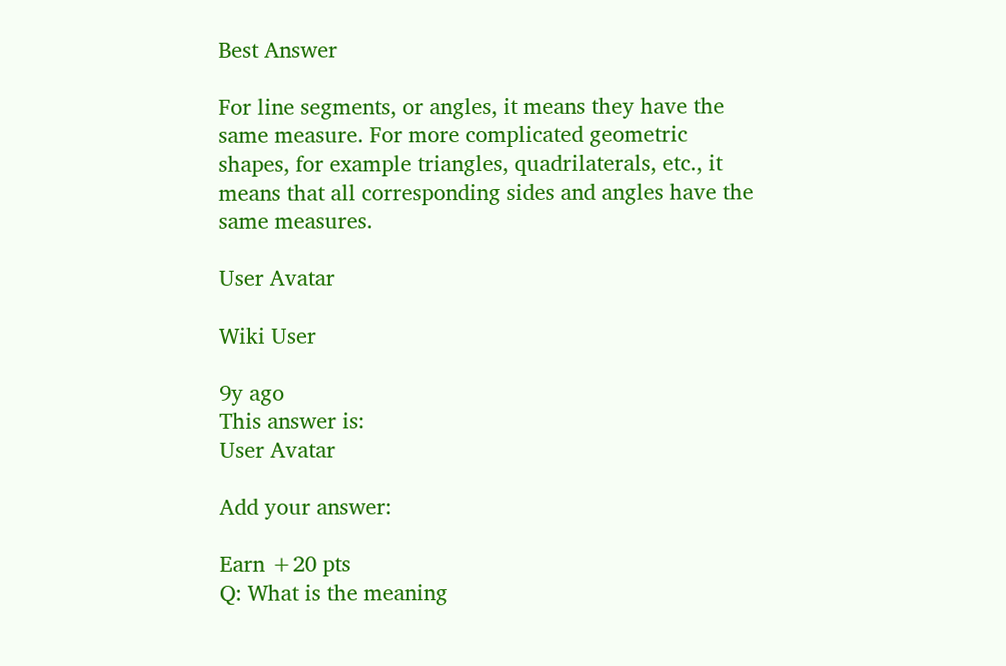Best Answer

For line segments, or angles, it means they have the same measure. For more complicated geometric shapes, for example triangles, quadrilaterals, etc., it means that all corresponding sides and angles have the same measures.

User Avatar

Wiki User

9y ago
This answer is:
User Avatar

Add your answer:

Earn +20 pts
Q: What is the meaning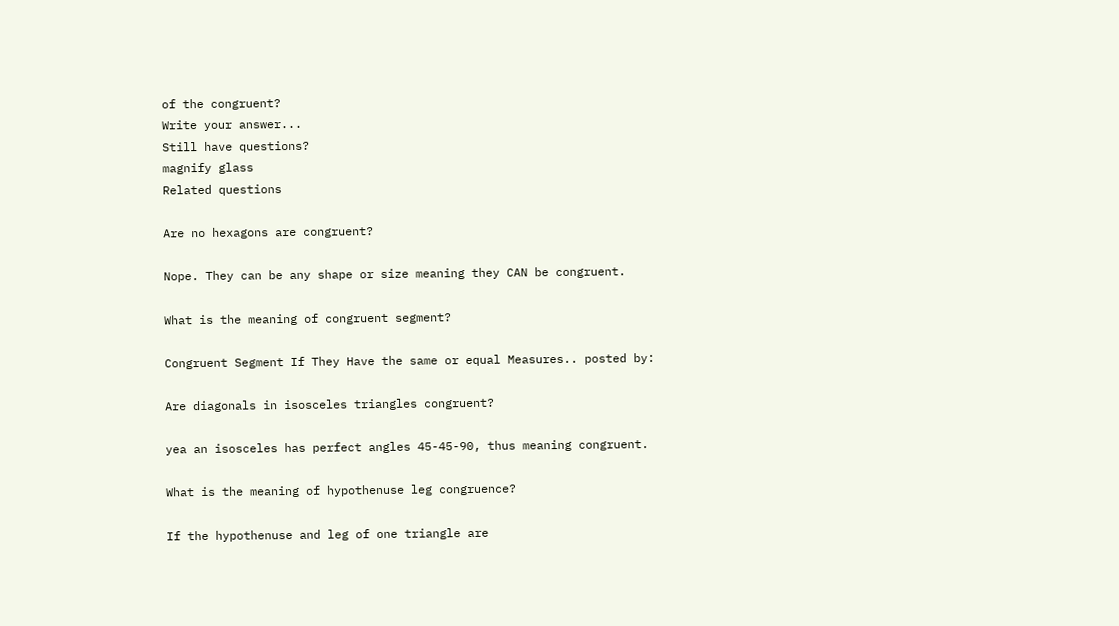of the congruent?
Write your answer...
Still have questions?
magnify glass
Related questions

Are no hexagons are congruent?

Nope. They can be any shape or size meaning they CAN be congruent.

What is the meaning of congruent segment?

Congruent Segment If They Have the same or equal Measures.. posted by:

Are diagonals in isosceles triangles congruent?

yea an isosceles has perfect angles 45-45-90, thus meaning congruent.

What is the meaning of hypothenuse leg congruence?

If the hypothenuse and leg of one triangle are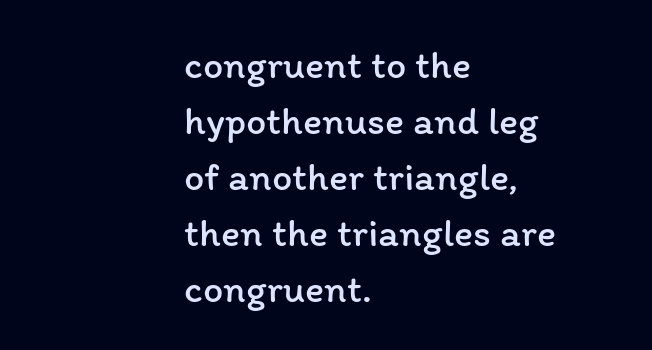congruent to the hypothenuse and leg of another triangle, then the triangles are congruent.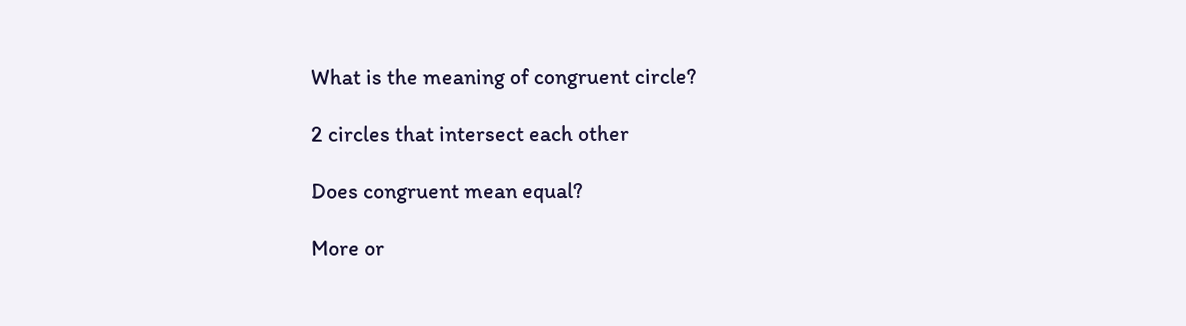What is the meaning of congruent circle?

2 circles that intersect each other

Does congruent mean equal?

More or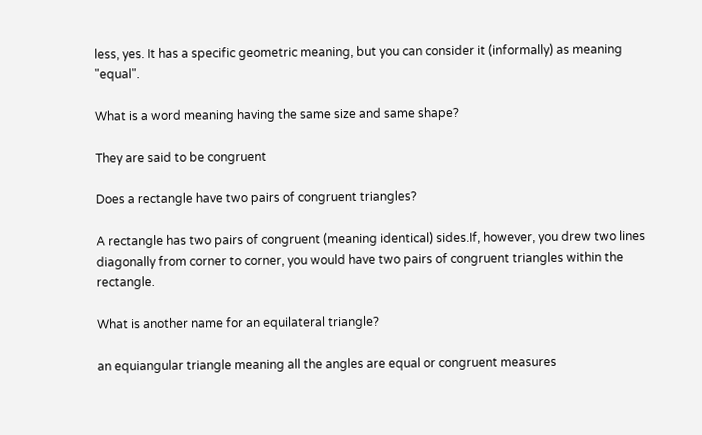less, yes. It has a specific geometric meaning, but you can consider it (informally) as meaning "equal".

What is a word meaning having the same size and same shape?

They are said to be congruent

Does a rectangle have two pairs of congruent triangles?

A rectangle has two pairs of congruent (meaning identical) sides.If, however, you drew two lines diagonally from corner to corner, you would have two pairs of congruent triangles within the rectangle.

What is another name for an equilateral triangle?

an equiangular triangle meaning all the angles are equal or congruent measures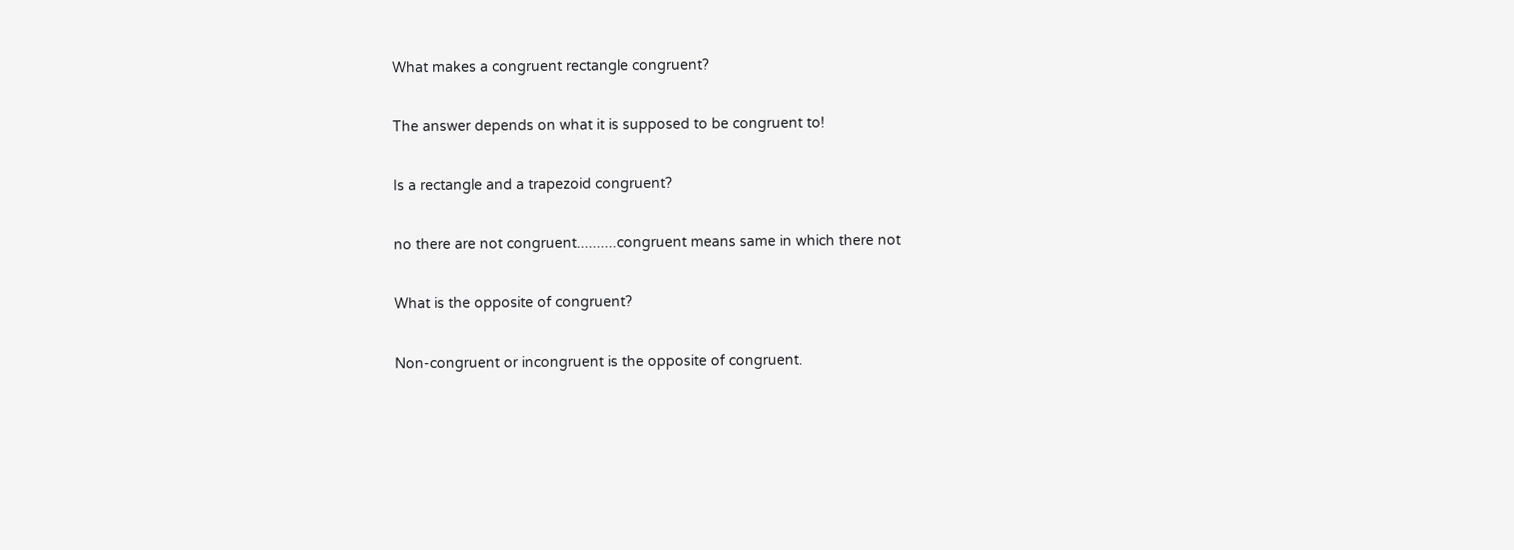What makes a congruent rectangle congruent?

The answer depends on what it is supposed to be congruent to!

Is a rectangle and a trapezoid congruent?

no there are not congruent..........congruent means same in which there not

What is the opposite of congruent?

Non-congruent or incongruent is the opposite of congruent.